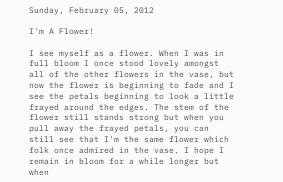Sunday, February 05, 2012

I'm A Flower!

I see myself as a flower. When I was in full bloom I once stood lovely amongst all of the other flowers in the vase, but now the flower is beginning to fade and I see the petals beginning to look a little frayed around the edges. The stem of the flower still stands strong but when you pull away the frayed petals, you can still see that I'm the same flower which folk once admired in the vase. I hope I remain in bloom for a while longer but when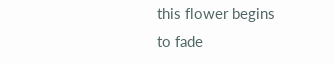this flower begins to fade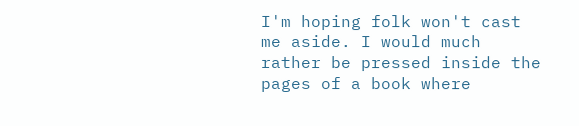I'm hoping folk won't cast me aside. I would much rather be pressed inside the pages of a book where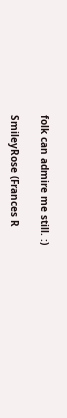folk can admire me still. :)

SmileyRose (Frances R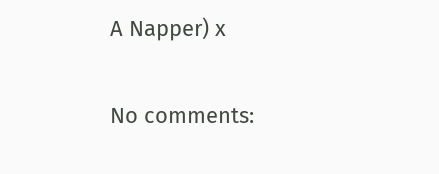A Napper) x

No comments: